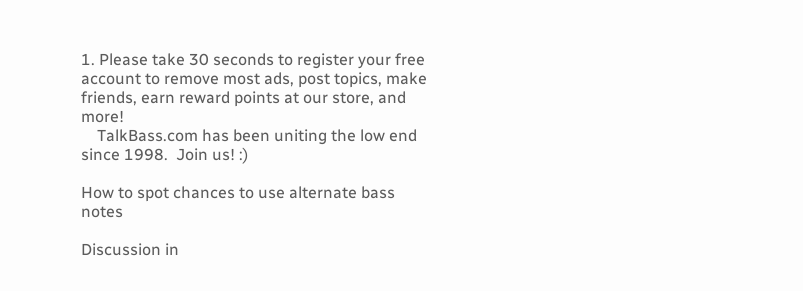1. Please take 30 seconds to register your free account to remove most ads, post topics, make friends, earn reward points at our store, and more!
    TalkBass.com has been uniting the low end since 1998.  Join us! :)

How to spot chances to use alternate bass notes

Discussion in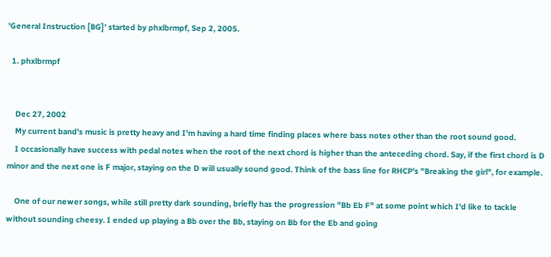'General Instruction [BG]' started by phxlbrmpf, Sep 2, 2005.

  1. phxlbrmpf


    Dec 27, 2002
    My current band's music is pretty heavy and I'm having a hard time finding places where bass notes other than the root sound good.
    I occasionally have success with pedal notes when the root of the next chord is higher than the anteceding chord. Say, if the first chord is D minor and the next one is F major, staying on the D will usually sound good. Think of the bass line for RHCP's "Breaking the girl", for example.

    One of our newer songs, while still pretty dark sounding, briefly has the progression "Bb Eb F" at some point which I'd like to tackle without sounding cheesy. I ended up playing a Bb over the Bb, staying on Bb for the Eb and going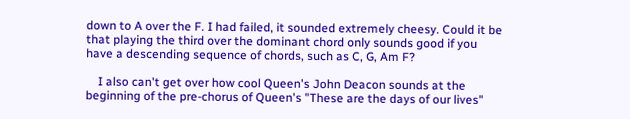down to A over the F. I had failed, it sounded extremely cheesy. Could it be that playing the third over the dominant chord only sounds good if you have a descending sequence of chords, such as C, G, Am F?

    I also can't get over how cool Queen's John Deacon sounds at the beginning of the pre-chorus of Queen's "These are the days of our lives"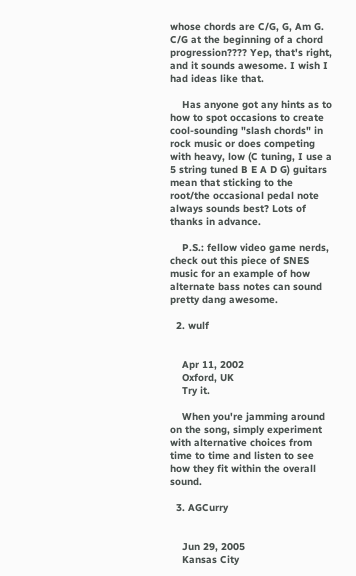whose chords are C/G, G, Am G. C/G at the beginning of a chord progression???? Yep, that's right, and it sounds awesome. I wish I had ideas like that.

    Has anyone got any hints as to how to spot occasions to create cool-sounding "slash chords" in rock music or does competing with heavy, low (C tuning, I use a 5 string tuned B E A D G) guitars mean that sticking to the root/the occasional pedal note always sounds best? Lots of thanks in advance.

    P.S.: fellow video game nerds, check out this piece of SNES music for an example of how alternate bass notes can sound pretty dang awesome.

  2. wulf


    Apr 11, 2002
    Oxford, UK
    Try it.

    When you're jamming around on the song, simply experiment with alternative choices from time to time and listen to see how they fit within the overall sound.

  3. AGCurry


    Jun 29, 2005
    Kansas City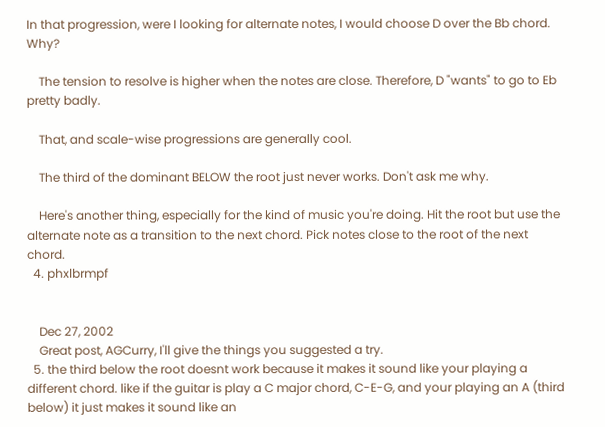In that progression, were I looking for alternate notes, I would choose D over the Bb chord. Why?

    The tension to resolve is higher when the notes are close. Therefore, D "wants" to go to Eb pretty badly.

    That, and scale-wise progressions are generally cool.

    The third of the dominant BELOW the root just never works. Don't ask me why.

    Here's another thing, especially for the kind of music you're doing. Hit the root but use the alternate note as a transition to the next chord. Pick notes close to the root of the next chord.
  4. phxlbrmpf


    Dec 27, 2002
    Great post, AGCurry, I'll give the things you suggested a try.
  5. the third below the root doesnt work because it makes it sound like your playing a different chord. like if the guitar is play a C major chord, C-E-G, and your playing an A (third below) it just makes it sound like an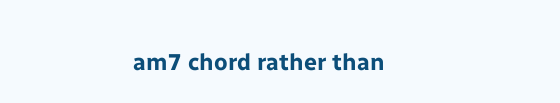am7 chord rather than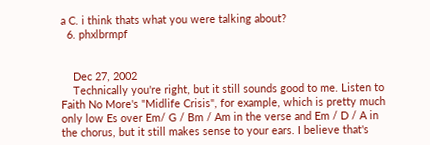a C. i think thats what you were talking about?
  6. phxlbrmpf


    Dec 27, 2002
    Technically you're right, but it still sounds good to me. Listen to Faith No More's "Midlife Crisis", for example, which is pretty much only low Es over Em/ G / Bm / Am in the verse and Em / D / A in the chorus, but it still makes sense to your ears. I believe that's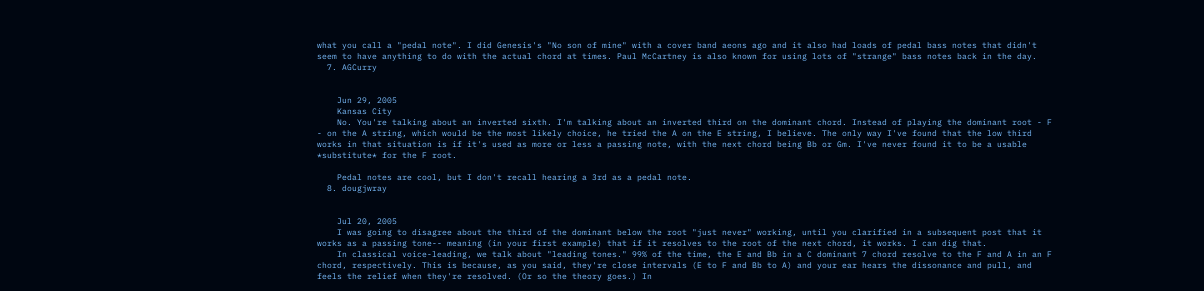what you call a "pedal note". I did Genesis's "No son of mine" with a cover band aeons ago and it also had loads of pedal bass notes that didn't seem to have anything to do with the actual chord at times. Paul McCartney is also known for using lots of "strange" bass notes back in the day.
  7. AGCurry


    Jun 29, 2005
    Kansas City
    No. You're talking about an inverted sixth. I'm talking about an inverted third on the dominant chord. Instead of playing the dominant root - F - on the A string, which would be the most likely choice, he tried the A on the E string, I believe. The only way I've found that the low third works in that situation is if it's used as more or less a passing note, with the next chord being Bb or Gm. I've never found it to be a usable *substitute* for the F root.

    Pedal notes are cool, but I don't recall hearing a 3rd as a pedal note.
  8. dougjwray


    Jul 20, 2005
    I was going to disagree about the third of the dominant below the root "just never" working, until you clarified in a subsequent post that it works as a passing tone-- meaning (in your first example) that if it resolves to the root of the next chord, it works. I can dig that.
    In classical voice-leading, we talk about "leading tones." 99% of the time, the E and Bb in a C dominant 7 chord resolve to the F and A in an F chord, respectively. This is because, as you said, they're close intervals (E to F and Bb to A) and your ear hears the dissonance and pull, and feels the relief when they're resolved. (Or so the theory goes.) In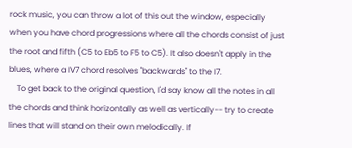rock music, you can throw a lot of this out the window, especially when you have chord progressions where all the chords consist of just the root and fifth (C5 to Eb5 to F5 to C5). It also doesn't apply in the blues, where a IV7 chord resolves "backwards" to the I7.
    To get back to the original question, I'd say know all the notes in all the chords and think horizontally as well as vertically-- try to create lines that will stand on their own melodically. If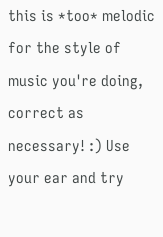this is *too* melodic for the style of music you're doing, correct as necessary! :) Use your ear and try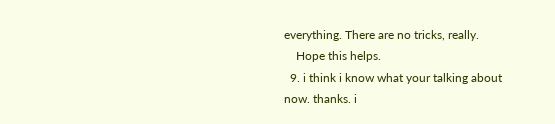everything. There are no tricks, really.
    Hope this helps.
  9. i think i know what your talking about now. thanks. i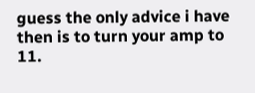guess the only advice i have then is to turn your amp to 11.